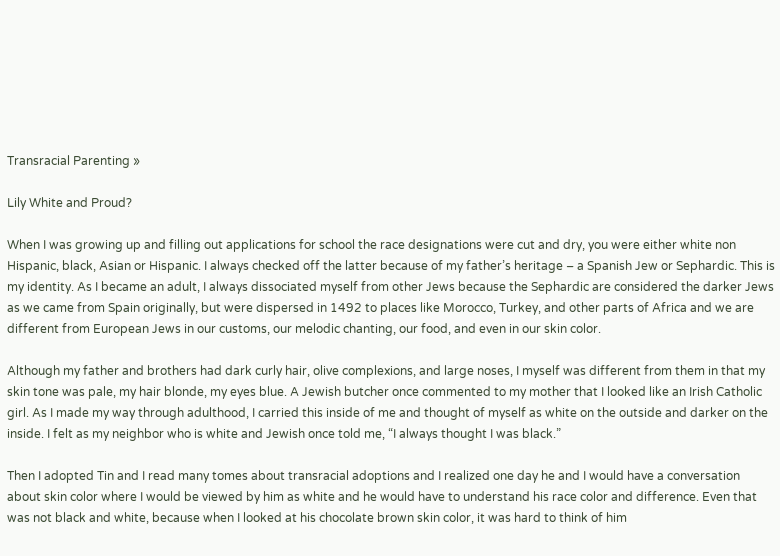Transracial Parenting »

Lily White and Proud?

When I was growing up and filling out applications for school the race designations were cut and dry, you were either white non Hispanic, black, Asian or Hispanic. I always checked off the latter because of my father’s heritage – a Spanish Jew or Sephardic. This is my identity. As I became an adult, I always dissociated myself from other Jews because the Sephardic are considered the darker Jews as we came from Spain originally, but were dispersed in 1492 to places like Morocco, Turkey, and other parts of Africa and we are different from European Jews in our customs, our melodic chanting, our food, and even in our skin color.

Although my father and brothers had dark curly hair, olive complexions, and large noses, I myself was different from them in that my skin tone was pale, my hair blonde, my eyes blue. A Jewish butcher once commented to my mother that I looked like an Irish Catholic girl. As I made my way through adulthood, I carried this inside of me and thought of myself as white on the outside and darker on the inside. I felt as my neighbor who is white and Jewish once told me, “I always thought I was black.”

Then I adopted Tin and I read many tomes about transracial adoptions and I realized one day he and I would have a conversation about skin color where I would be viewed by him as white and he would have to understand his race color and difference. Even that was not black and white, because when I looked at his chocolate brown skin color, it was hard to think of him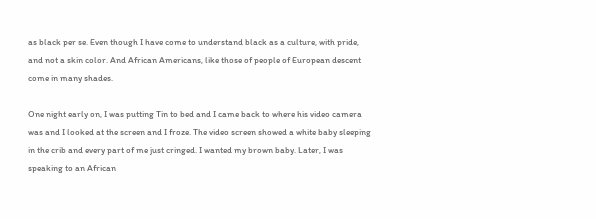as black per se. Even though I have come to understand black as a culture, with pride, and not a skin color. And African Americans, like those of people of European descent come in many shades.

One night early on, I was putting Tin to bed and I came back to where his video camera was and I looked at the screen and I froze. The video screen showed a white baby sleeping in the crib and every part of me just cringed. I wanted my brown baby. Later, I was speaking to an African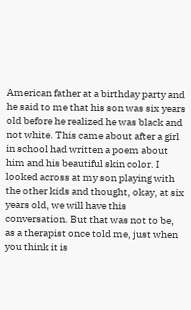American father at a birthday party and he said to me that his son was six years old before he realized he was black and not white. This came about after a girl in school had written a poem about him and his beautiful skin color. I looked across at my son playing with the other kids and thought, okay, at six years old, we will have this conversation. But that was not to be, as a therapist once told me, just when you think it is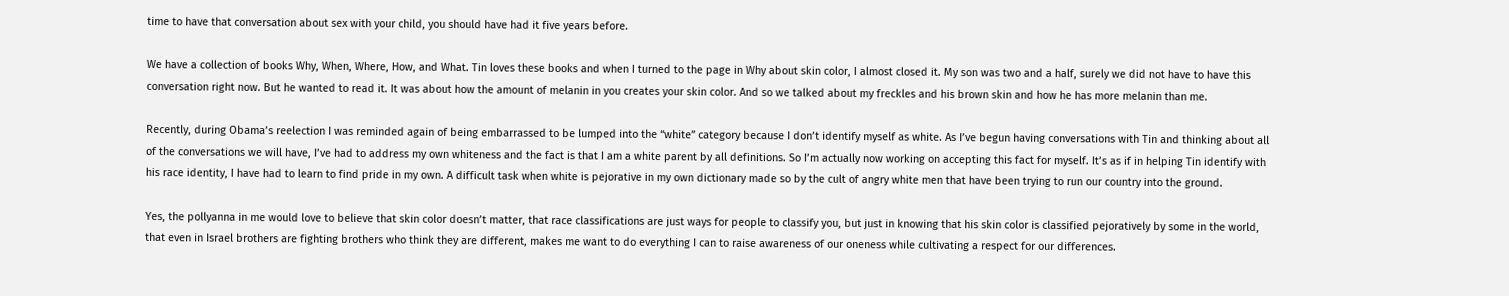time to have that conversation about sex with your child, you should have had it five years before.

We have a collection of books Why, When, Where, How, and What. Tin loves these books and when I turned to the page in Why about skin color, I almost closed it. My son was two and a half, surely we did not have to have this conversation right now. But he wanted to read it. It was about how the amount of melanin in you creates your skin color. And so we talked about my freckles and his brown skin and how he has more melanin than me.

Recently, during Obama’s reelection I was reminded again of being embarrassed to be lumped into the “white” category because I don’t identify myself as white. As I’ve begun having conversations with Tin and thinking about all of the conversations we will have, I’ve had to address my own whiteness and the fact is that I am a white parent by all definitions. So I’m actually now working on accepting this fact for myself. It’s as if in helping Tin identify with his race identity, I have had to learn to find pride in my own. A difficult task when white is pejorative in my own dictionary made so by the cult of angry white men that have been trying to run our country into the ground.

Yes, the pollyanna in me would love to believe that skin color doesn’t matter, that race classifications are just ways for people to classify you, but just in knowing that his skin color is classified pejoratively by some in the world, that even in Israel brothers are fighting brothers who think they are different, makes me want to do everything I can to raise awareness of our oneness while cultivating a respect for our differences.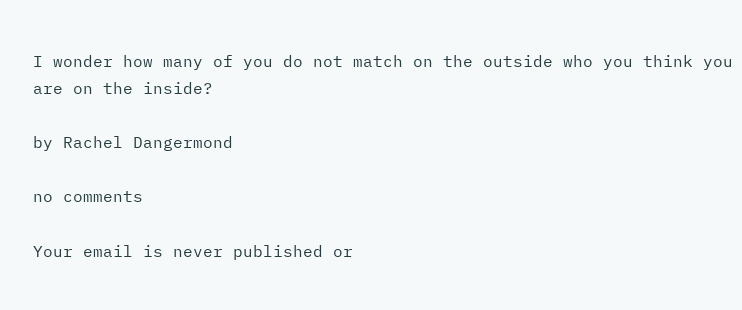I wonder how many of you do not match on the outside who you think you are on the inside?

by Rachel Dangermond

no comments

Your email is never published or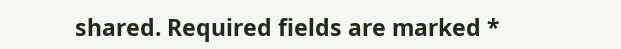shared. Required fields are marked *